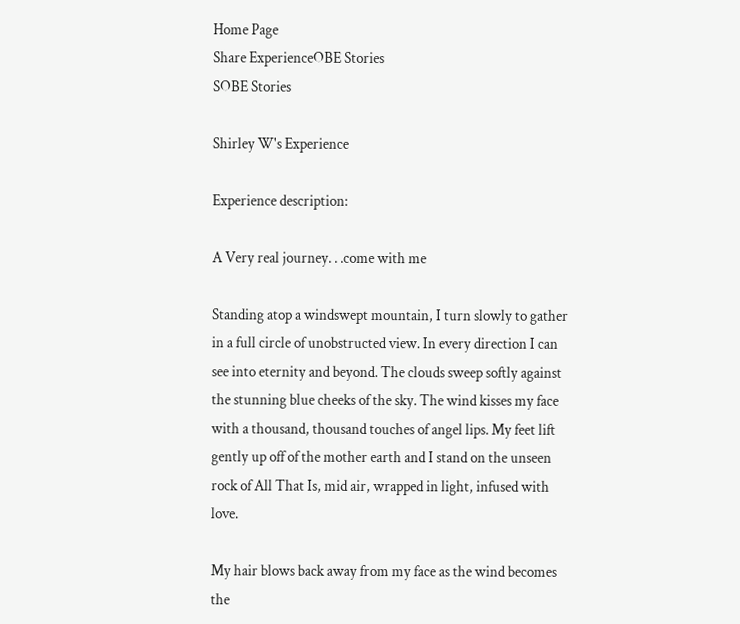Home Page
Share ExperienceOBE Stories
SOBE Stories

Shirley W's Experience

Experience description:

A Very real journey. . .come with me

Standing atop a windswept mountain, I turn slowly to gather in a full circle of unobstructed view. In every direction I can see into eternity and beyond. The clouds sweep softly against the stunning blue cheeks of the sky. The wind kisses my face with a thousand, thousand touches of angel lips. My feet lift gently up off of the mother earth and I stand on the unseen rock of All That Is, mid air, wrapped in light, infused with love.

My hair blows back away from my face as the wind becomes the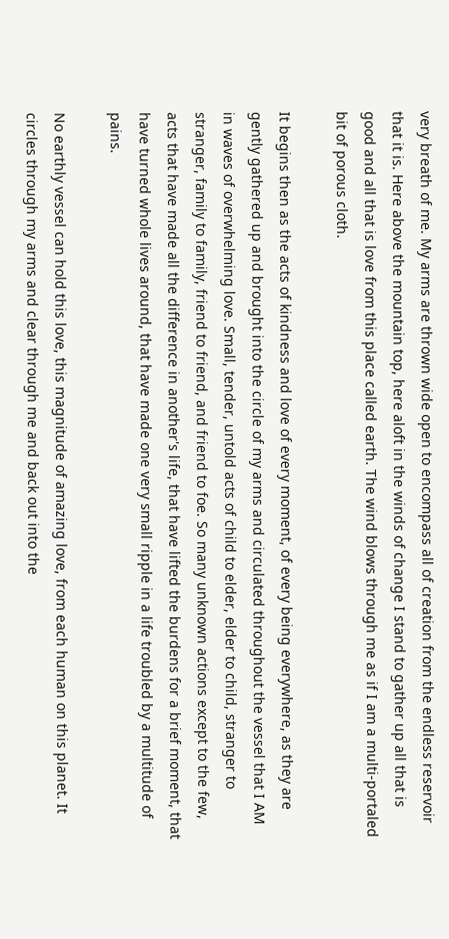very breath of me. My arms are thrown wide open to encompass all of creation from the endless reservoir that it is. Here above the mountain top, here aloft in the winds of change I stand to gather up all that is good and all that is love from this place called earth. The wind blows through me as if I am a multi-portaled bit of porous cloth.

It begins then as the acts of kindness and love of every moment, of every being everywhere, as they are gently gathered up and brought into the circle of my arms and circulated throughout the vessel that I AM in waves of overwhelming love. Small, tender, untold acts of child to elder, elder to child, stranger to stranger, family to family, friend to friend, and friend to foe. So many unknown actions except to the few, acts that have made all the difference in another's life, that have lifted the burdens for a brief moment, that have turned whole lives around, that have made one very small ripple in a life troubled by a multitude of pains.

No earthly vessel can hold this love, this magnitude of amazing love, from each human on this planet. It circles through my arms and clear through me and back out into the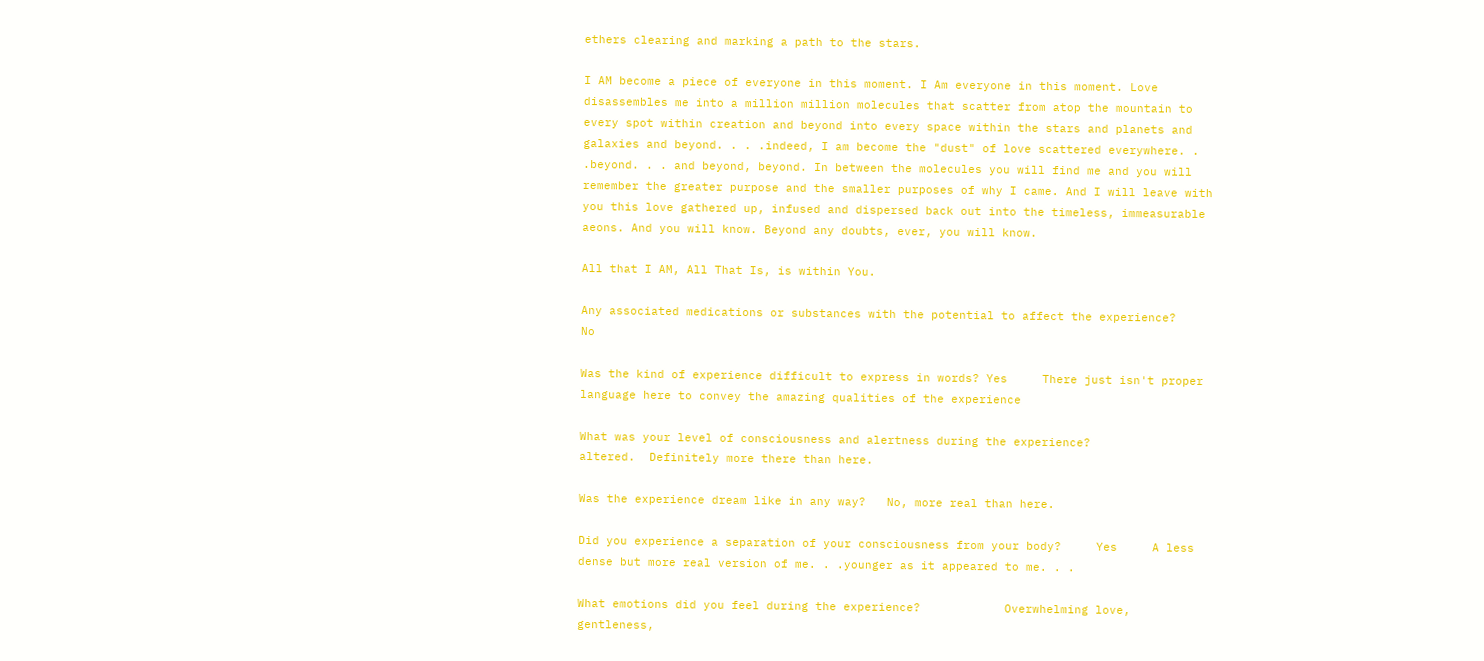ethers clearing and marking a path to the stars.

I AM become a piece of everyone in this moment. I Am everyone in this moment. Love disassembles me into a million million molecules that scatter from atop the mountain to every spot within creation and beyond into every space within the stars and planets and galaxies and beyond. . . .indeed, I am become the "dust" of love scattered everywhere. . .beyond. . . and beyond, beyond. In between the molecules you will find me and you will remember the greater purpose and the smaller purposes of why I came. And I will leave with you this love gathered up, infused and dispersed back out into the timeless, immeasurable aeons. And you will know. Beyond any doubts, ever, you will know.

All that I AM, All That Is, is within You.

Any associated medications or substances with the potential to affect the experience?     No

Was the kind of experience difficult to express in words? Yes     There just isn't proper language here to convey the amazing qualities of the experience

What was your level of consciousness and alertness during the experience?           altered.  Definitely more there than here.

Was the experience dream like in any way?   No, more real than here.

Did you experience a separation of your consciousness from your body?     Yes     A less dense but more real version of me. . .younger as it appeared to me. . .

What emotions did you feel during the experience?            Overwhelming love, gentleness,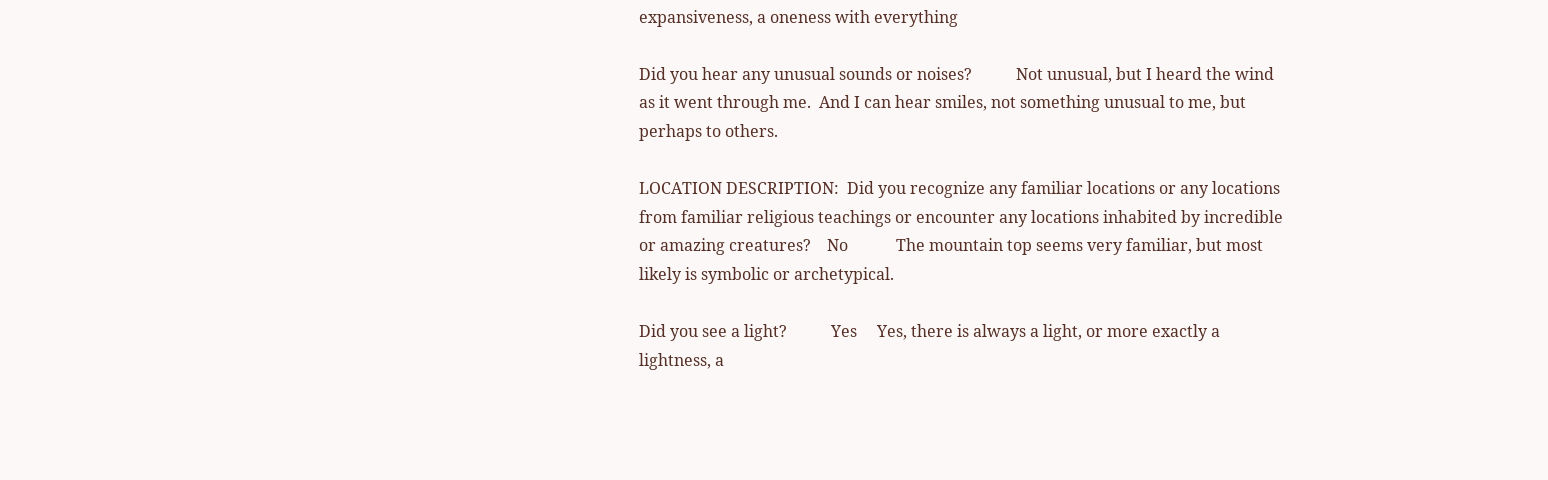expansiveness, a oneness with everything

Did you hear any unusual sounds or noises?           Not unusual, but I heard the wind as it went through me.  And I can hear smiles, not something unusual to me, but perhaps to others.

LOCATION DESCRIPTION:  Did you recognize any familiar locations or any locations from familiar religious teachings or encounter any locations inhabited by incredible or amazing creatures?    No            The mountain top seems very familiar, but most likely is symbolic or archetypical.

Did you see a light?           Yes     Yes, there is always a light, or more exactly a lightness, a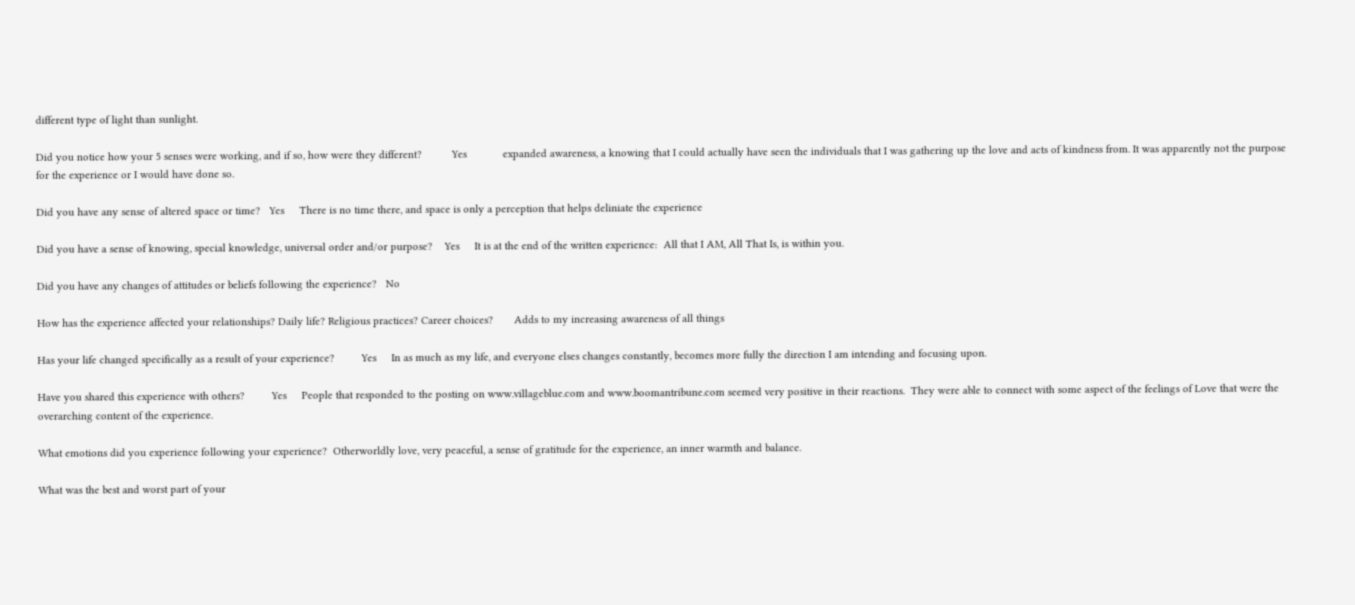different type of light than sunlight.

Did you notice how your 5 senses were working, and if so, how were they different?          Yes            expanded awareness, a knowing that I could actually have seen the individuals that I was gathering up the love and acts of kindness from. It was apparently not the purpose for the experience or I would have done so.

Did you have any sense of altered space or time?   Yes     There is no time there, and space is only a perception that helps deliniate the experience

Did you have a sense of knowing, special knowledge, universal order and/or purpose?    Yes     It is at the end of the written experience:  All that I AM, All That Is, is within you.

Did you have any changes of attitudes or beliefs following the experience?   No

How has the experience affected your relationships? Daily life? Religious practices? Career choices?       Adds to my increasing awareness of all things

Has your life changed specifically as a result of your experience?         Yes     In as much as my life, and everyone elses changes constantly, becomes more fully the direction I am intending and focusing upon.

Have you shared this experience with others?         Yes     People that responded to the posting on www.villageblue.com and www.boomantribune.com seemed very positive in their reactions.  They were able to connect with some aspect of the feelings of Love that were the overarching content of the experience.

What emotions did you experience following your experience?  Otherworldly love, very peaceful, a sense of gratitude for the experience, an inner warmth and balance.

What was the best and worst part of your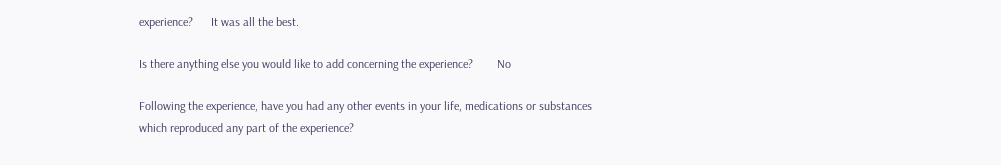experience?      It was all the best.

Is there anything else you would like to add concerning the experience?        No

Following the experience, have you had any other events in your life, medications or substances which reproduced any part of the experience?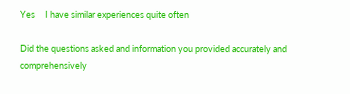Yes     I have similar experiences quite often

Did the questions asked and information you provided accurately and comprehensively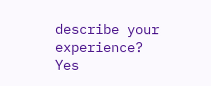describe your experience?               Yes